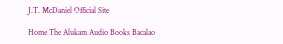J.T. McDaniel Official Site

Home The Alukam Audio Books Bacalao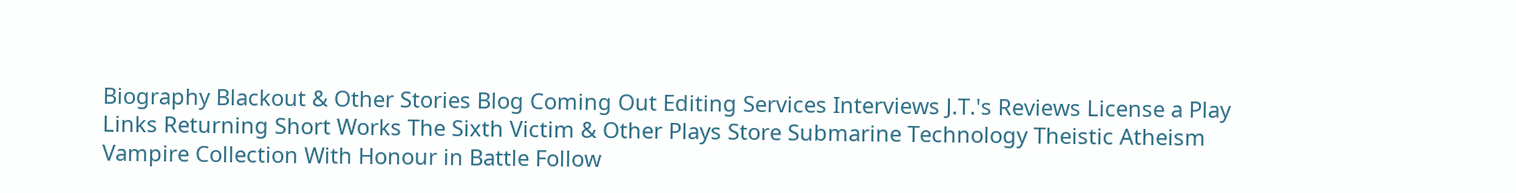Biography Blackout & Other Stories Blog Coming Out Editing Services Interviews J.T.'s Reviews License a Play Links Returning Short Works The Sixth Victim & Other Plays Store Submarine Technology Theistic Atheism Vampire Collection With Honour in Battle Follow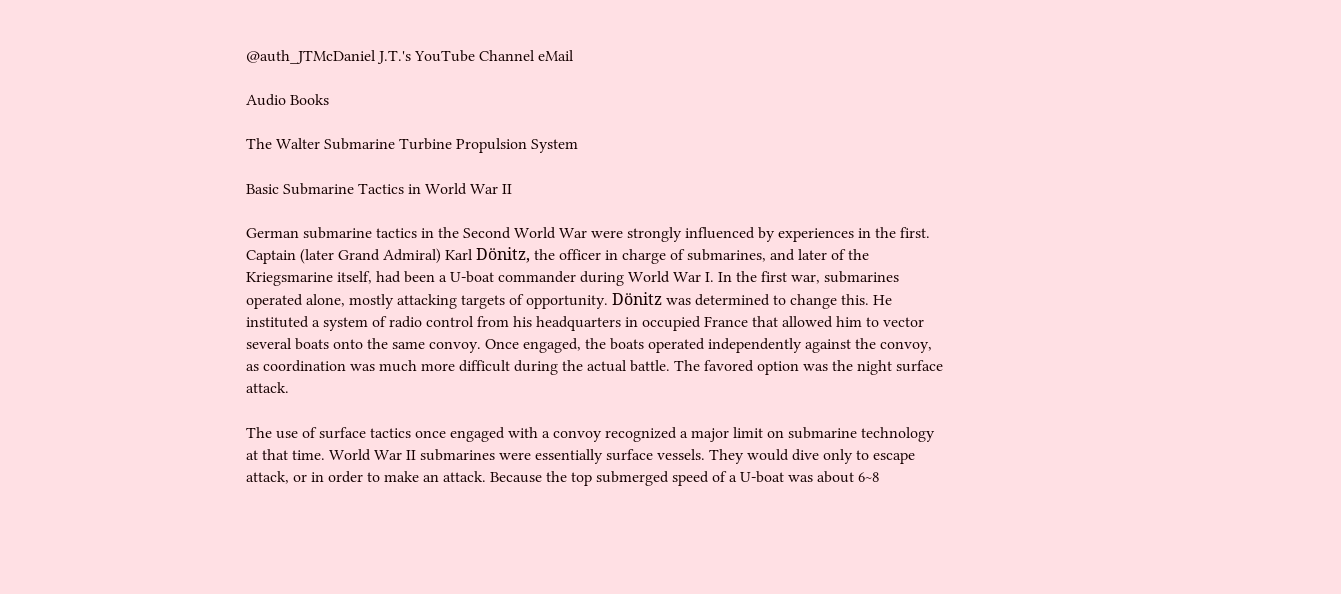@auth_JTMcDaniel J.T.'s YouTube Channel eMail

Audio Books

The Walter Submarine Turbine Propulsion System

Basic Submarine Tactics in World War II

German submarine tactics in the Second World War were strongly influenced by experiences in the first. Captain (later Grand Admiral) Karl Dönitz, the officer in charge of submarines, and later of the Kriegsmarine itself, had been a U-boat commander during World War I. In the first war, submarines operated alone, mostly attacking targets of opportunity. Dönitz was determined to change this. He instituted a system of radio control from his headquarters in occupied France that allowed him to vector several boats onto the same convoy. Once engaged, the boats operated independently against the convoy, as coordination was much more difficult during the actual battle. The favored option was the night surface attack.

The use of surface tactics once engaged with a convoy recognized a major limit on submarine technology at that time. World War II submarines were essentially surface vessels. They would dive only to escape attack, or in order to make an attack. Because the top submerged speed of a U-boat was about 6~8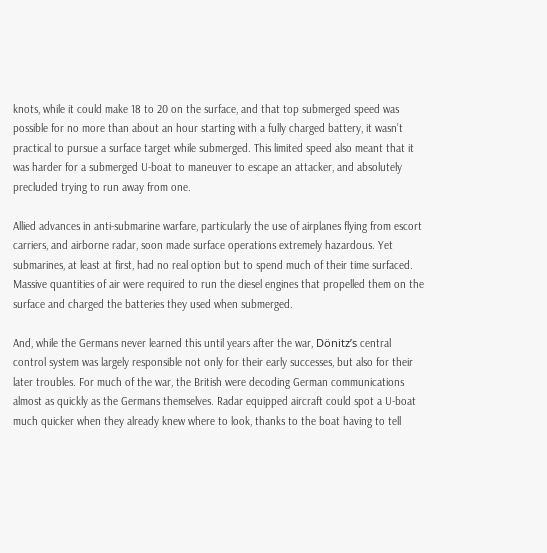knots, while it could make 18 to 20 on the surface, and that top submerged speed was possible for no more than about an hour starting with a fully charged battery, it wasn’t practical to pursue a surface target while submerged. This limited speed also meant that it was harder for a submerged U-boat to maneuver to escape an attacker, and absolutely precluded trying to run away from one.

Allied advances in anti-submarine warfare, particularly the use of airplanes flying from escort carriers, and airborne radar, soon made surface operations extremely hazardous. Yet submarines, at least at first, had no real option but to spend much of their time surfaced. Massive quantities of air were required to run the diesel engines that propelled them on the surface and charged the batteries they used when submerged.

And, while the Germans never learned this until years after the war, Dönitz’s central control system was largely responsible not only for their early successes, but also for their later troubles. For much of the war, the British were decoding German communications almost as quickly as the Germans themselves. Radar equipped aircraft could spot a U-boat much quicker when they already knew where to look, thanks to the boat having to tell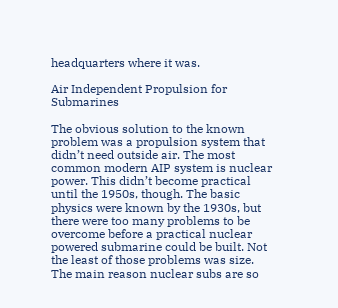headquarters where it was.

Air Independent Propulsion for Submarines

The obvious solution to the known problem was a propulsion system that didn’t need outside air. The most common modern AIP system is nuclear power. This didn’t become practical until the 1950s, though. The basic physics were known by the 1930s, but there were too many problems to be overcome before a practical nuclear powered submarine could be built. Not the least of those problems was size. The main reason nuclear subs are so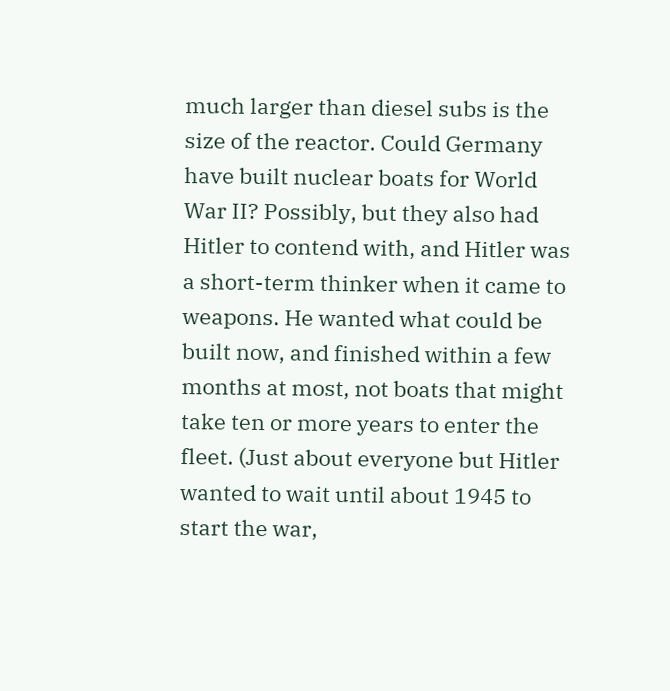much larger than diesel subs is the size of the reactor. Could Germany have built nuclear boats for World War II? Possibly, but they also had Hitler to contend with, and Hitler was a short-term thinker when it came to weapons. He wanted what could be built now, and finished within a few months at most, not boats that might take ten or more years to enter the fleet. (Just about everyone but Hitler wanted to wait until about 1945 to start the war,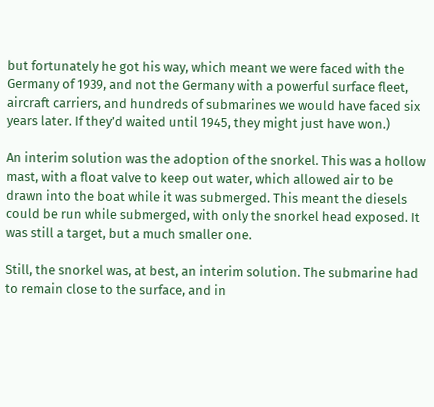but fortunately he got his way, which meant we were faced with the Germany of 1939, and not the Germany with a powerful surface fleet, aircraft carriers, and hundreds of submarines we would have faced six years later. If they’d waited until 1945, they might just have won.)

An interim solution was the adoption of the snorkel. This was a hollow mast, with a float valve to keep out water, which allowed air to be drawn into the boat while it was submerged. This meant the diesels could be run while submerged, with only the snorkel head exposed. It was still a target, but a much smaller one.

Still, the snorkel was, at best, an interim solution. The submarine had to remain close to the surface, and in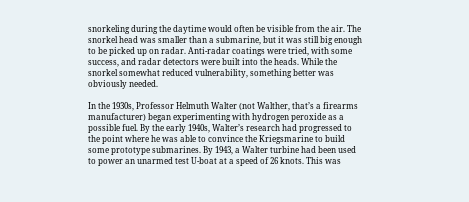snorkeling during the daytime would often be visible from the air. The snorkel head was smaller than a submarine, but it was still big enough to be picked up on radar. Anti-radar coatings were tried, with some success, and radar detectors were built into the heads. While the snorkel somewhat reduced vulnerability, something better was obviously needed.

In the 1930s, Professor Helmuth Walter (not Walther, that’s a firearms manufacturer) began experimenting with hydrogen peroxide as a possible fuel. By the early 1940s, Walter’s research had progressed to the point where he was able to convince the Kriegsmarine to build some prototype submarines. By 1943, a Walter turbine had been used to power an unarmed test U-boat at a speed of 26 knots. This was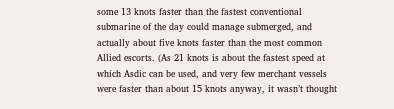some 13 knots faster than the fastest conventional submarine of the day could manage submerged, and actually about five knots faster than the most common Allied escorts. (As 21 knots is about the fastest speed at which Asdic can be used, and very few merchant vessels were faster than about 15 knots anyway, it wasn’t thought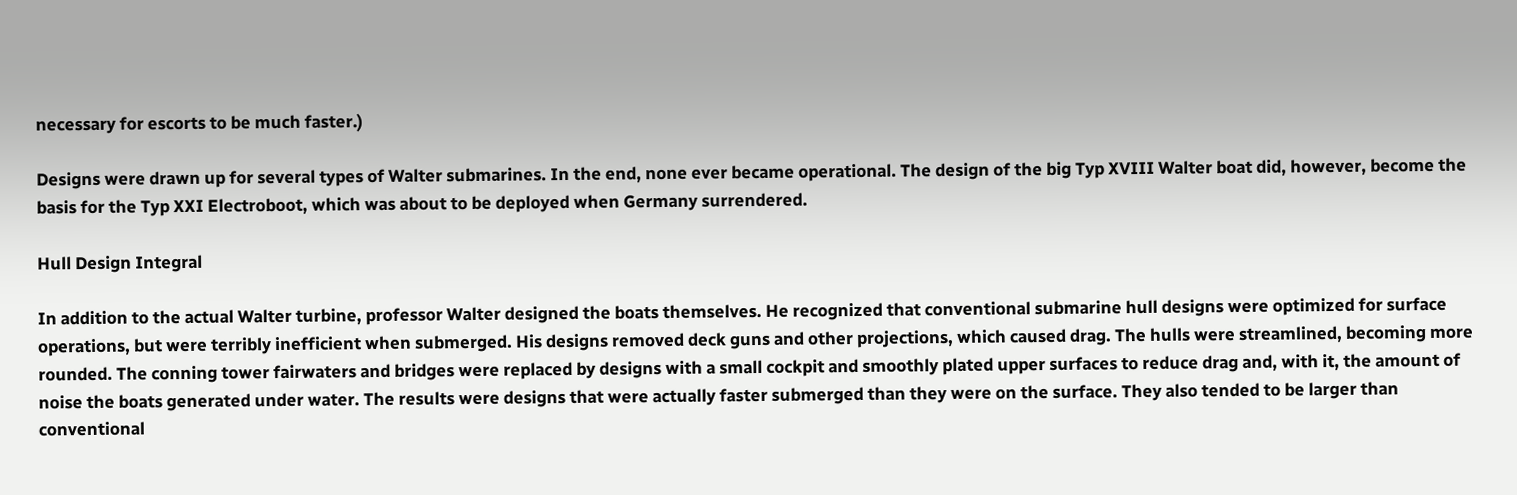necessary for escorts to be much faster.)

Designs were drawn up for several types of Walter submarines. In the end, none ever became operational. The design of the big Typ XVIII Walter boat did, however, become the basis for the Typ XXI Electroboot, which was about to be deployed when Germany surrendered.

Hull Design Integral

In addition to the actual Walter turbine, professor Walter designed the boats themselves. He recognized that conventional submarine hull designs were optimized for surface operations, but were terribly inefficient when submerged. His designs removed deck guns and other projections, which caused drag. The hulls were streamlined, becoming more rounded. The conning tower fairwaters and bridges were replaced by designs with a small cockpit and smoothly plated upper surfaces to reduce drag and, with it, the amount of noise the boats generated under water. The results were designs that were actually faster submerged than they were on the surface. They also tended to be larger than conventional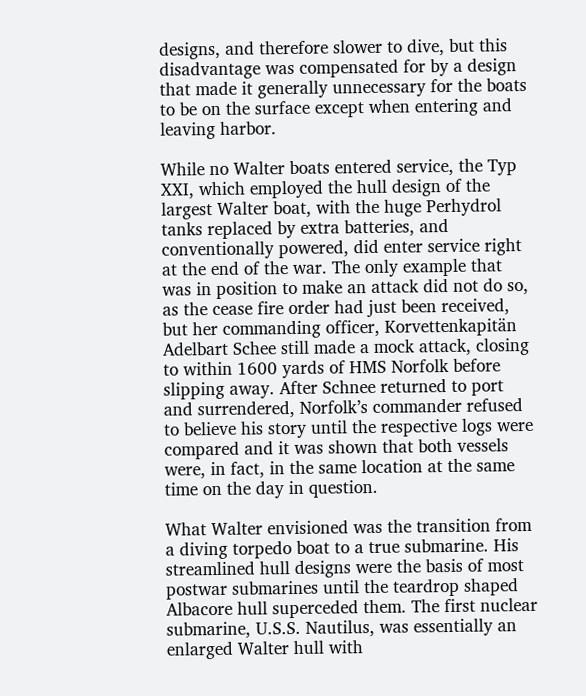designs, and therefore slower to dive, but this disadvantage was compensated for by a design that made it generally unnecessary for the boats to be on the surface except when entering and leaving harbor.

While no Walter boats entered service, the Typ XXI, which employed the hull design of the largest Walter boat, with the huge Perhydrol tanks replaced by extra batteries, and conventionally powered, did enter service right at the end of the war. The only example that was in position to make an attack did not do so, as the cease fire order had just been received, but her commanding officer, Korvettenkapitän Adelbart Schee still made a mock attack, closing to within 1600 yards of HMS Norfolk before slipping away. After Schnee returned to port and surrendered, Norfolk’s commander refused to believe his story until the respective logs were compared and it was shown that both vessels were, in fact, in the same location at the same time on the day in question.

What Walter envisioned was the transition from a diving torpedo boat to a true submarine. His streamlined hull designs were the basis of most postwar submarines until the teardrop shaped Albacore hull superceded them. The first nuclear submarine, U.S.S. Nautilus, was essentially an enlarged Walter hull with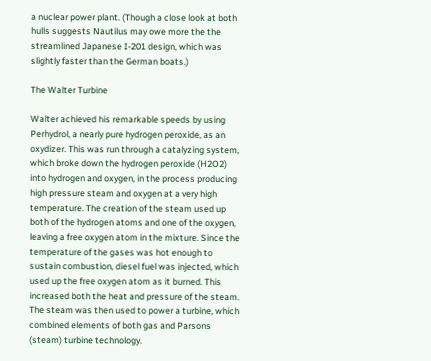a nuclear power plant. (Though a close look at both hulls suggests Nautilus may owe more the the streamlined Japanese I-201 design, which was slightly faster than the German boats.)

The Walter Turbine

Walter achieved his remarkable speeds by using Perhydrol, a nearly pure hydrogen peroxide, as an oxydizer. This was run through a catalyzing system, which broke down the hydrogen peroxide (H2O2) into hydrogen and oxygen, in the process producing high pressure steam and oxygen at a very high temperature. The creation of the steam used up both of the hydrogen atoms and one of the oxygen, leaving a free oxygen atom in the mixture. Since the temperature of the gases was hot enough to sustain combustion, diesel fuel was injected, which used up the free oxygen atom as it burned. This increased both the heat and pressure of the steam. The steam was then used to power a turbine, which combined elements of both gas and Parsons (steam) turbine technology.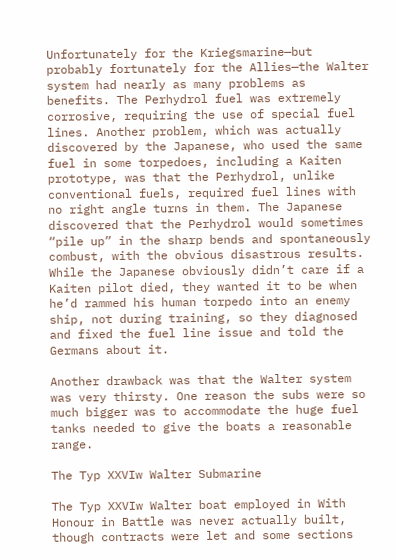Unfortunately for the Kriegsmarine—but probably fortunately for the Allies—the Walter system had nearly as many problems as benefits. The Perhydrol fuel was extremely corrosive, requiring the use of special fuel lines. Another problem, which was actually discovered by the Japanese, who used the same fuel in some torpedoes, including a Kaiten prototype, was that the Perhydrol, unlike conventional fuels, required fuel lines with no right angle turns in them. The Japanese discovered that the Perhydrol would sometimes “pile up” in the sharp bends and spontaneously combust, with the obvious disastrous results. While the Japanese obviously didn’t care if a Kaiten pilot died, they wanted it to be when he’d rammed his human torpedo into an enemy ship, not during training, so they diagnosed and fixed the fuel line issue and told the Germans about it.

Another drawback was that the Walter system was very thirsty. One reason the subs were so much bigger was to accommodate the huge fuel tanks needed to give the boats a reasonable range.

The Typ XXVIw Walter Submarine

The Typ XXVIw Walter boat employed in With Honour in Battle was never actually built, though contracts were let and some sections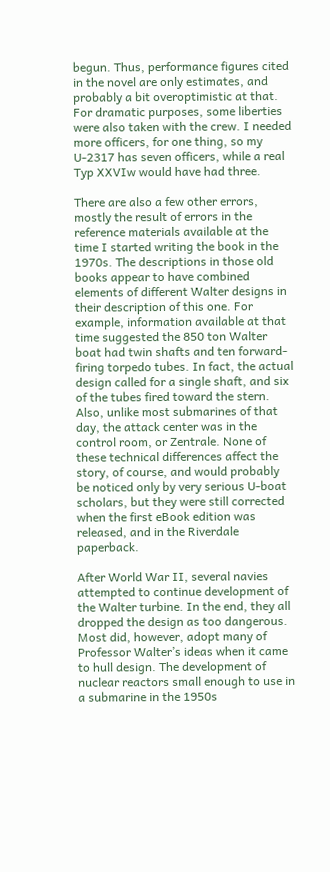begun. Thus, performance figures cited in the novel are only estimates, and probably a bit overoptimistic at that. For dramatic purposes, some liberties were also taken with the crew. I needed more officers, for one thing, so my U-2317 has seven officers, while a real Typ XXVIw would have had three.

There are also a few other errors, mostly the result of errors in the reference materials available at the time I started writing the book in the 1970s. The descriptions in those old books appear to have combined elements of different Walter designs in their description of this one. For example, information available at that time suggested the 850 ton Walter boat had twin shafts and ten forward-firing torpedo tubes. In fact, the actual design called for a single shaft, and six of the tubes fired toward the stern. Also, unlike most submarines of that day, the attack center was in the control room, or Zentrale. None of these technical differences affect the story, of course, and would probably be noticed only by very serious U-boat scholars, but they were still corrected when the first eBook edition was released, and in the Riverdale paperback.

After World War II, several navies attempted to continue development of the Walter turbine. In the end, they all dropped the design as too dangerous. Most did, however, adopt many of Professor Walter’s ideas when it came to hull design. The development of nuclear reactors small enough to use in a submarine in the 1950s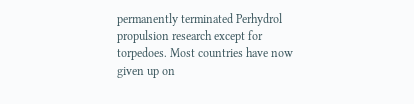permanently terminated Perhydrol propulsion research except for torpedoes. Most countries have now given up on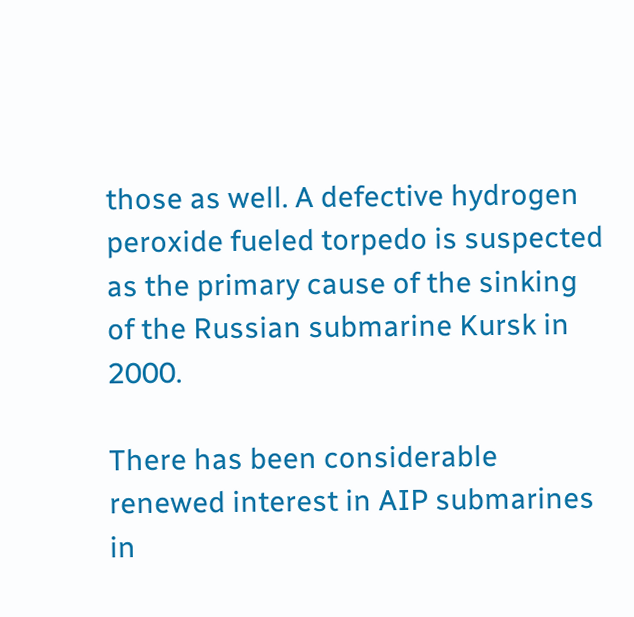those as well. A defective hydrogen peroxide fueled torpedo is suspected as the primary cause of the sinking of the Russian submarine Kursk in 2000.

There has been considerable renewed interest in AIP submarines in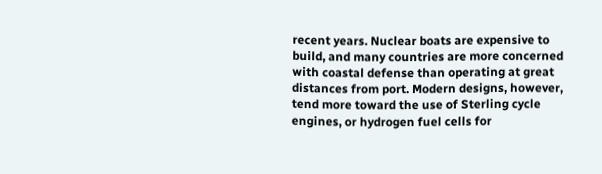recent years. Nuclear boats are expensive to build, and many countries are more concerned with coastal defense than operating at great distances from port. Modern designs, however, tend more toward the use of Sterling cycle engines, or hydrogen fuel cells for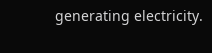generating electricity.